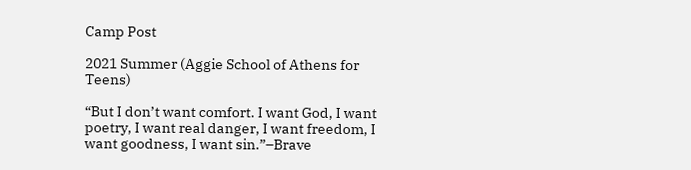Camp Post

2021 Summer (Aggie School of Athens for Teens)

“But I don’t want comfort. I want God, I want poetry, I want real danger, I want freedom, I want goodness, I want sin.”–Brave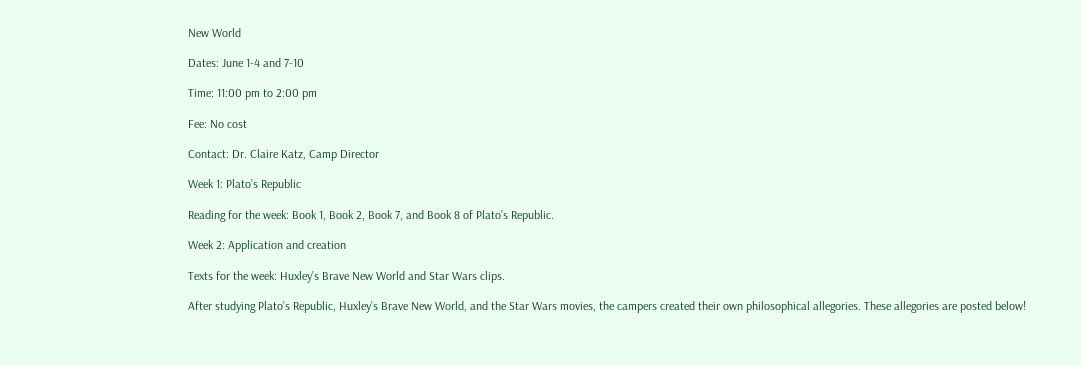New World

Dates: June 1-4 and 7-10

Time: 11:00 pm to 2:00 pm

Fee: No cost

Contact: Dr. Claire Katz, Camp Director

Week 1: Plato’s Republic

Reading for the week: Book 1, Book 2, Book 7, and Book 8 of Plato’s Republic.

Week 2: Application and creation

Texts for the week: Huxley’s Brave New World and Star Wars clips.

After studying Plato’s Republic, Huxley’s Brave New World, and the Star Wars movies, the campers created their own philosophical allegories. These allegories are posted below!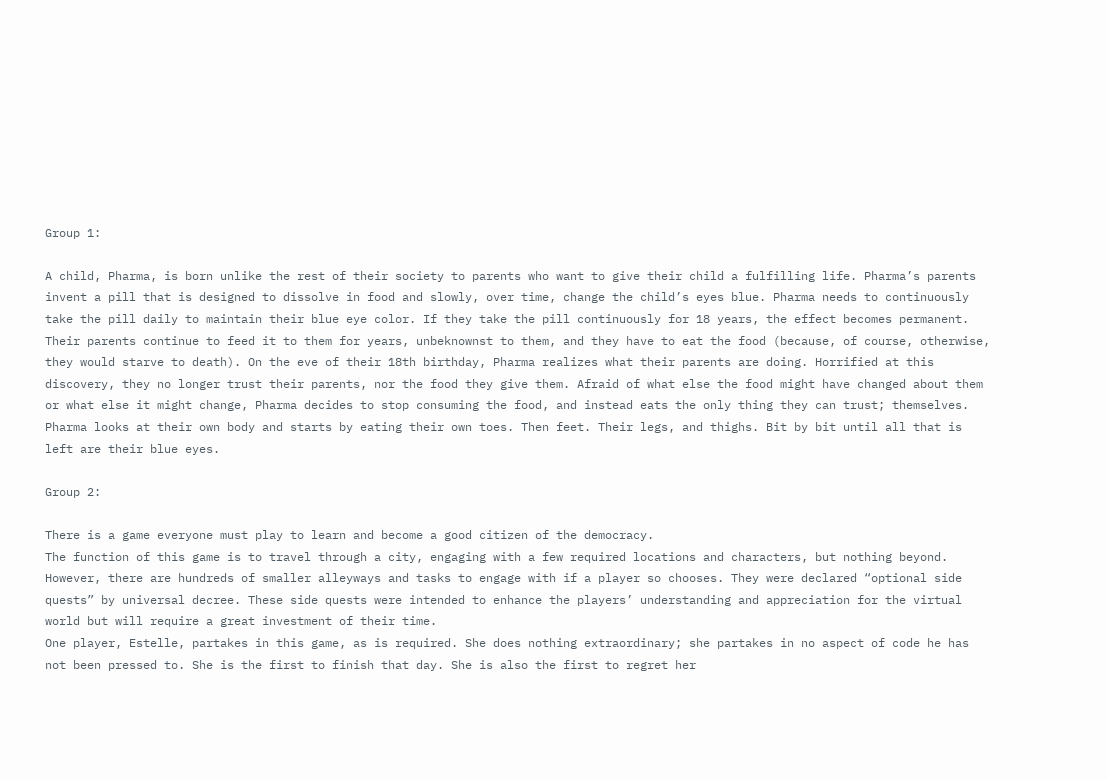Group 1:

A child, Pharma, is born unlike the rest of their society to parents who want to give their child a fulfilling life. Pharma’s parents invent a pill that is designed to dissolve in food and slowly, over time, change the child’s eyes blue. Pharma needs to continuously take the pill daily to maintain their blue eye color. If they take the pill continuously for 18 years, the effect becomes permanent. Their parents continue to feed it to them for years, unbeknownst to them, and they have to eat the food (because, of course, otherwise, they would starve to death). On the eve of their 18th birthday, Pharma realizes what their parents are doing. Horrified at this discovery, they no longer trust their parents, nor the food they give them. Afraid of what else the food might have changed about them or what else it might change, Pharma decides to stop consuming the food, and instead eats the only thing they can trust; themselves. Pharma looks at their own body and starts by eating their own toes. Then feet. Their legs, and thighs. Bit by bit until all that is left are their blue eyes.

Group 2:

There is a game everyone must play to learn and become a good citizen of the democracy.
The function of this game is to travel through a city, engaging with a few required locations and characters, but nothing beyond. However, there are hundreds of smaller alleyways and tasks to engage with if a player so chooses. They were declared “optional side quests” by universal decree. These side quests were intended to enhance the players’ understanding and appreciation for the virtual world but will require a great investment of their time.
One player, Estelle, partakes in this game, as is required. She does nothing extraordinary; she partakes in no aspect of code he has not been pressed to. She is the first to finish that day. She is also the first to regret her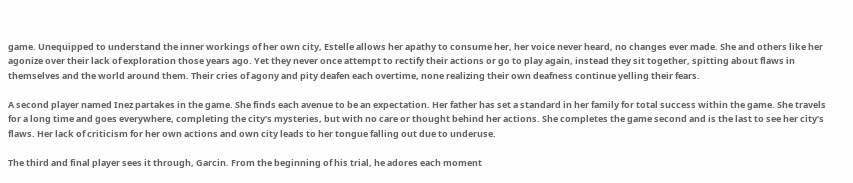game. Unequipped to understand the inner workings of her own city, Estelle allows her apathy to consume her, her voice never heard, no changes ever made. She and others like her agonize over their lack of exploration those years ago. Yet they never once attempt to rectify their actions or go to play again, instead they sit together, spitting about flaws in themselves and the world around them. Their cries of agony and pity deafen each overtime, none realizing their own deafness continue yelling their fears.

A second player named Inez partakes in the game. She finds each avenue to be an expectation. Her father has set a standard in her family for total success within the game. She travels for a long time and goes everywhere, completing the city’s mysteries, but with no care or thought behind her actions. She completes the game second and is the last to see her city’s flaws. Her lack of criticism for her own actions and own city leads to her tongue falling out due to underuse.

The third and final player sees it through, Garcin. From the beginning of his trial, he adores each moment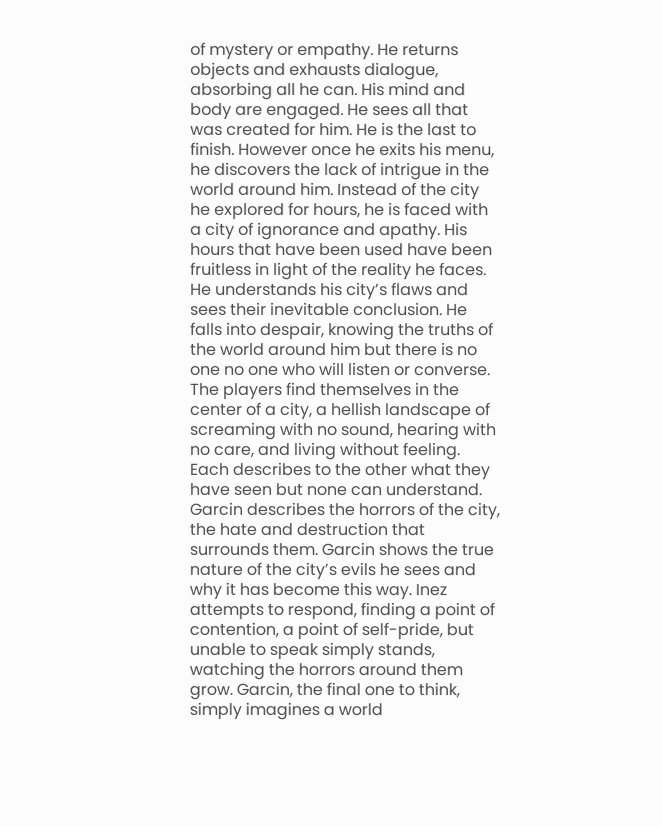of mystery or empathy. He returns objects and exhausts dialogue, absorbing all he can. His mind and body are engaged. He sees all that was created for him. He is the last to finish. However once he exits his menu, he discovers the lack of intrigue in the world around him. Instead of the city he explored for hours, he is faced with a city of ignorance and apathy. His hours that have been used have been fruitless in light of the reality he faces. He understands his city’s flaws and sees their inevitable conclusion. He falls into despair, knowing the truths of the world around him but there is no one no one who will listen or converse.
The players find themselves in the center of a city, a hellish landscape of screaming with no sound, hearing with no care, and living without feeling. Each describes to the other what they have seen but none can understand. Garcin describes the horrors of the city, the hate and destruction that surrounds them. Garcin shows the true nature of the city’s evils he sees and why it has become this way. Inez attempts to respond, finding a point of contention, a point of self-pride, but unable to speak simply stands, watching the horrors around them grow. Garcin, the final one to think, simply imagines a world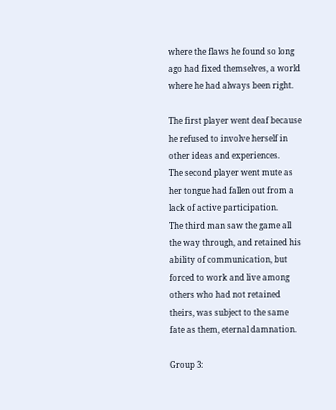where the flaws he found so long ago had fixed themselves, a world where he had always been right.

The first player went deaf because he refused to involve herself in other ideas and experiences.
The second player went mute as her tongue had fallen out from a lack of active participation.
The third man saw the game all the way through, and retained his ability of communication, but forced to work and live among others who had not retained theirs, was subject to the same fate as them, eternal damnation.

Group 3: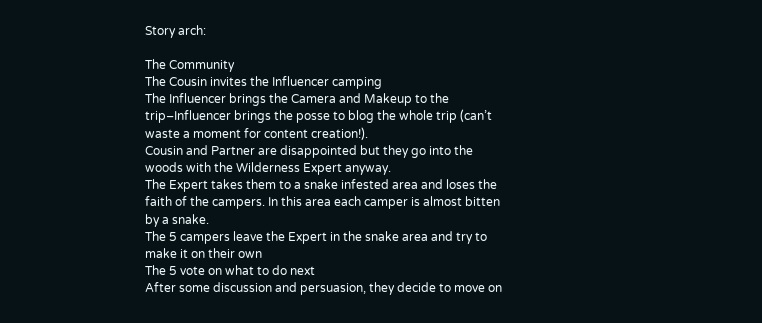Story arch:

The Community
The Cousin invites the Influencer camping
The Influencer brings the Camera and Makeup to the trip–Influencer brings the posse to blog the whole trip (can’t waste a moment for content creation!).
Cousin and Partner are disappointed but they go into the woods with the Wilderness Expert anyway.
The Expert takes them to a snake infested area and loses the faith of the campers. In this area each camper is almost bitten by a snake.
The 5 campers leave the Expert in the snake area and try to make it on their own
The 5 vote on what to do next
After some discussion and persuasion, they decide to move on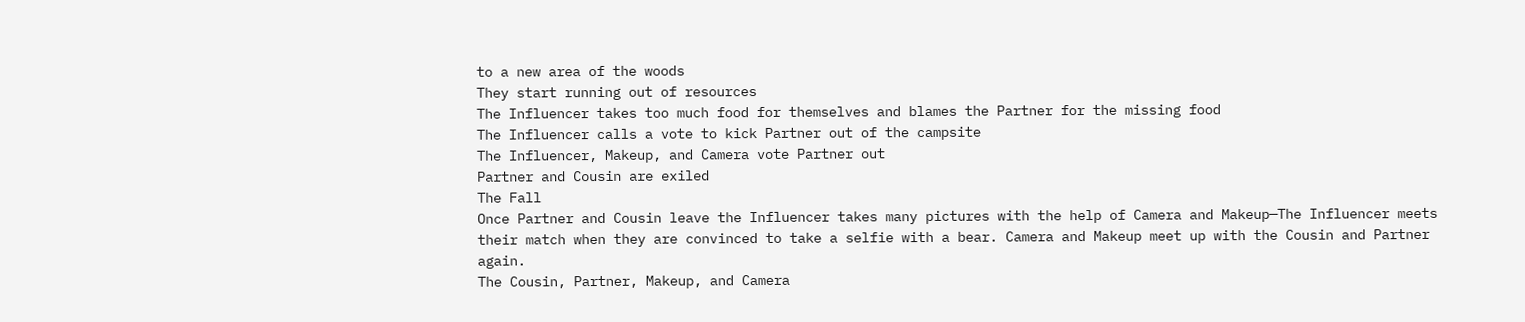to a new area of the woods
They start running out of resources
The Influencer takes too much food for themselves and blames the Partner for the missing food
The Influencer calls a vote to kick Partner out of the campsite
The Influencer, Makeup, and Camera vote Partner out
Partner and Cousin are exiled
The Fall
Once Partner and Cousin leave the Influencer takes many pictures with the help of Camera and Makeup—The Influencer meets their match when they are convinced to take a selfie with a bear. Camera and Makeup meet up with the Cousin and Partner again.
The Cousin, Partner, Makeup, and Camera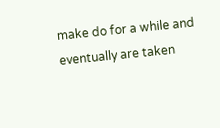make do for a while and eventually are taken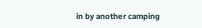in by another camping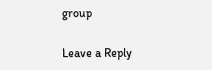group

Leave a Reply